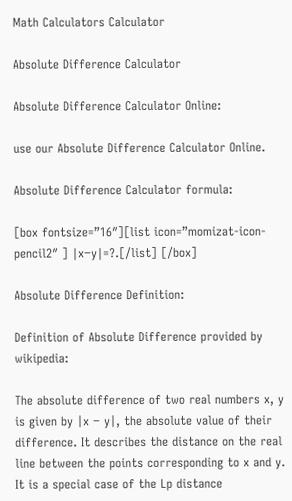Math Calculators Calculator

Absolute Difference Calculator

Absolute Difference Calculator Online:

use our Absolute Difference Calculator Online.

Absolute Difference Calculator formula:

[box fontsize=”16″][list icon=”momizat-icon-pencil2″ ] ∣x−y∣=?.[/list] [/box]

Absolute Difference Definition:

Definition of Absolute Difference provided by wikipedia:

The absolute difference of two real numbers x, y is given by |x − y|, the absolute value of their difference. It describes the distance on the real line between the points corresponding to x and y. It is a special case of the Lp distance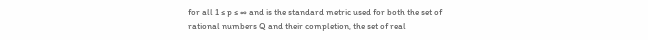for all 1 ≤ p ≤ ∞ and is the standard metric used for both the set of rational numbers Q and their completion, the set of real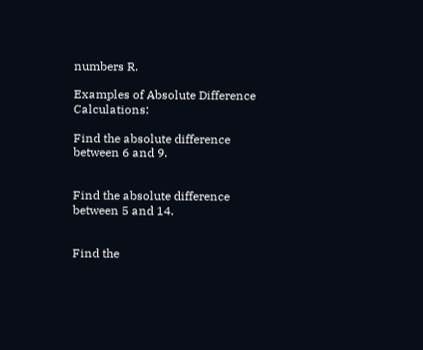numbers R.

Examples of Absolute Difference Calculations:

Find the absolute difference between 6 and 9.


Find the absolute difference between 5 and 14.


Find the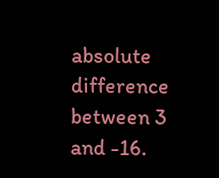absolute difference between 3 and -16.